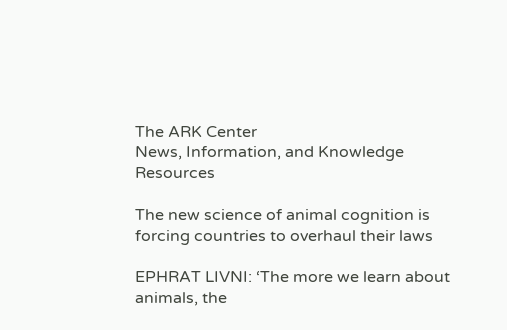The ARK Center
News, Information, and Knowledge Resources

The new science of animal cognition is forcing countries to overhaul their laws

EPHRAT LIVNI: ‘The more we learn about animals, the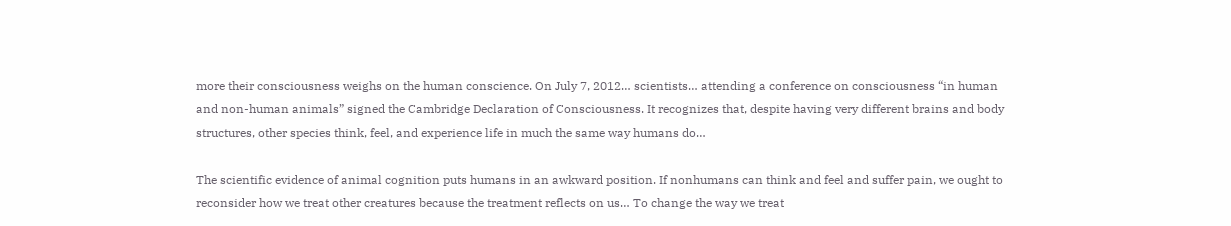more their consciousness weighs on the human conscience. On July 7, 2012… scientists… attending a conference on consciousness “in human and non-human animals” signed the Cambridge Declaration of Consciousness. It recognizes that, despite having very different brains and body structures, other species think, feel, and experience life in much the same way humans do…

The scientific evidence of animal cognition puts humans in an awkward position. If nonhumans can think and feel and suffer pain, we ought to reconsider how we treat other creatures because the treatment reflects on us… To change the way we treat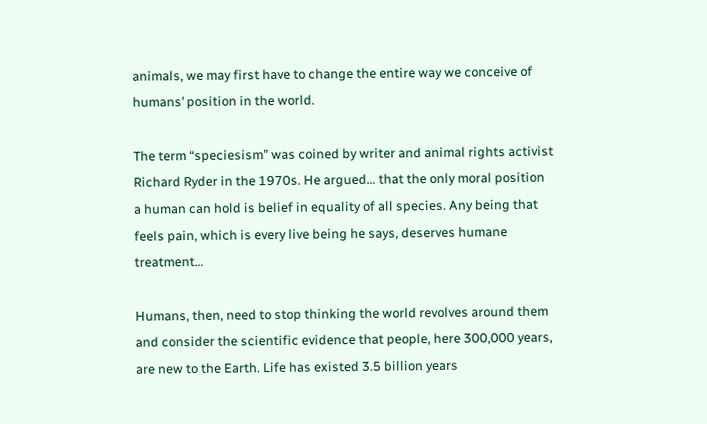animals, we may first have to change the entire way we conceive of humans’ position in the world.

The term “speciesism” was coined by writer and animal rights activist Richard Ryder in the 1970s. He argued… that the only moral position a human can hold is belief in equality of all species. Any being that feels pain, which is every live being he says, deserves humane treatment…

Humans, then, need to stop thinking the world revolves around them and consider the scientific evidence that people, here 300,000 years, are new to the Earth. Life has existed 3.5 billion years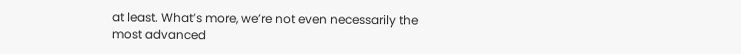at least. What’s more, we’re not even necessarily the most advanced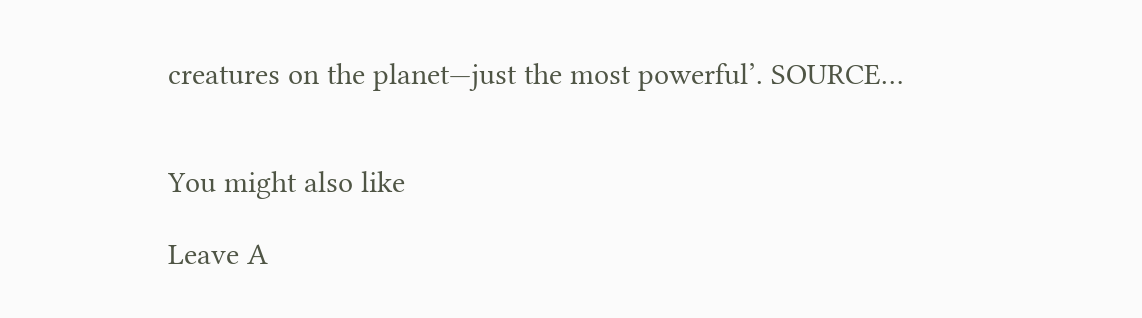creatures on the planet—just the most powerful’. SOURCE…


You might also like

Leave A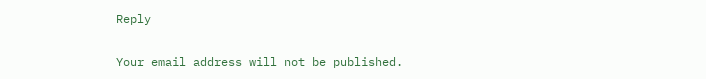Reply

Your email address will not be published.